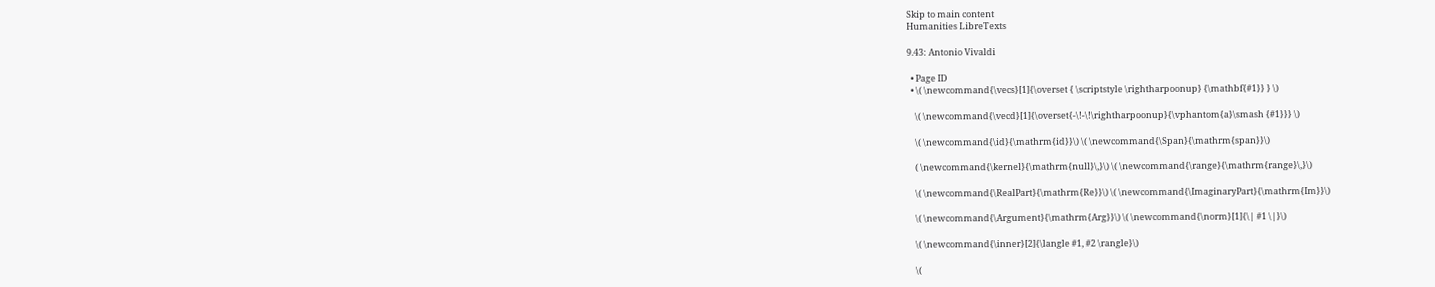Skip to main content
Humanities LibreTexts

9.43: Antonio Vivaldi

  • Page ID
  • \( \newcommand{\vecs}[1]{\overset { \scriptstyle \rightharpoonup} {\mathbf{#1}} } \)

    \( \newcommand{\vecd}[1]{\overset{-\!-\!\rightharpoonup}{\vphantom{a}\smash {#1}}} \)

    \( \newcommand{\id}{\mathrm{id}}\) \( \newcommand{\Span}{\mathrm{span}}\)

    ( \newcommand{\kernel}{\mathrm{null}\,}\) \( \newcommand{\range}{\mathrm{range}\,}\)

    \( \newcommand{\RealPart}{\mathrm{Re}}\) \( \newcommand{\ImaginaryPart}{\mathrm{Im}}\)

    \( \newcommand{\Argument}{\mathrm{Arg}}\) \( \newcommand{\norm}[1]{\| #1 \|}\)

    \( \newcommand{\inner}[2]{\langle #1, #2 \rangle}\)

    \(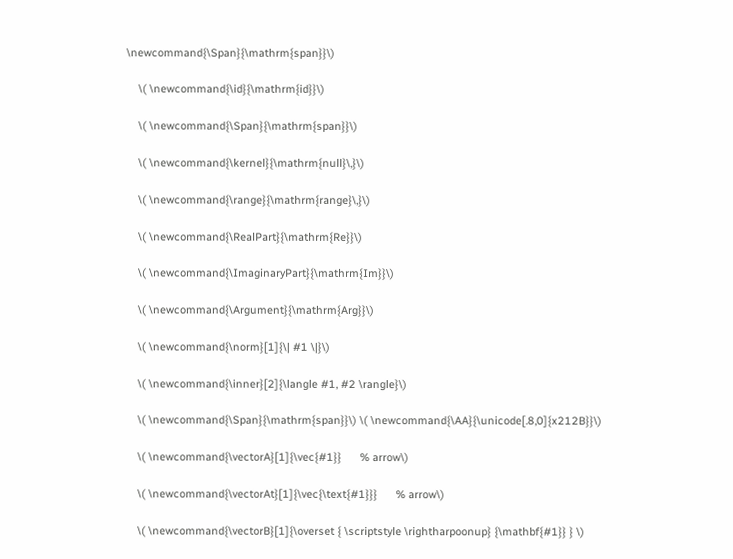\newcommand{\Span}{\mathrm{span}}\)

    \( \newcommand{\id}{\mathrm{id}}\)

    \( \newcommand{\Span}{\mathrm{span}}\)

    \( \newcommand{\kernel}{\mathrm{null}\,}\)

    \( \newcommand{\range}{\mathrm{range}\,}\)

    \( \newcommand{\RealPart}{\mathrm{Re}}\)

    \( \newcommand{\ImaginaryPart}{\mathrm{Im}}\)

    \( \newcommand{\Argument}{\mathrm{Arg}}\)

    \( \newcommand{\norm}[1]{\| #1 \|}\)

    \( \newcommand{\inner}[2]{\langle #1, #2 \rangle}\)

    \( \newcommand{\Span}{\mathrm{span}}\) \( \newcommand{\AA}{\unicode[.8,0]{x212B}}\)

    \( \newcommand{\vectorA}[1]{\vec{#1}}      % arrow\)

    \( \newcommand{\vectorAt}[1]{\vec{\text{#1}}}      % arrow\)

    \( \newcommand{\vectorB}[1]{\overset { \scriptstyle \rightharpoonup} {\mathbf{#1}} } \)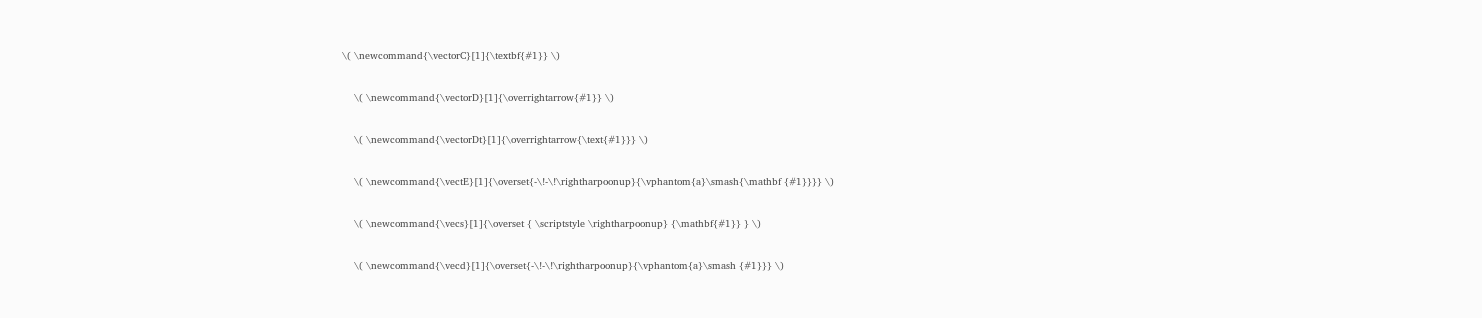\( \newcommand{\vectorC}[1]{\textbf{#1}} \)

    \( \newcommand{\vectorD}[1]{\overrightarrow{#1}} \)

    \( \newcommand{\vectorDt}[1]{\overrightarrow{\text{#1}}} \)

    \( \newcommand{\vectE}[1]{\overset{-\!-\!\rightharpoonup}{\vphantom{a}\smash{\mathbf {#1}}}} \)

    \( \newcommand{\vecs}[1]{\overset { \scriptstyle \rightharpoonup} {\mathbf{#1}} } \)

    \( \newcommand{\vecd}[1]{\overset{-\!-\!\rightharpoonup}{\vphantom{a}\smash {#1}}} \)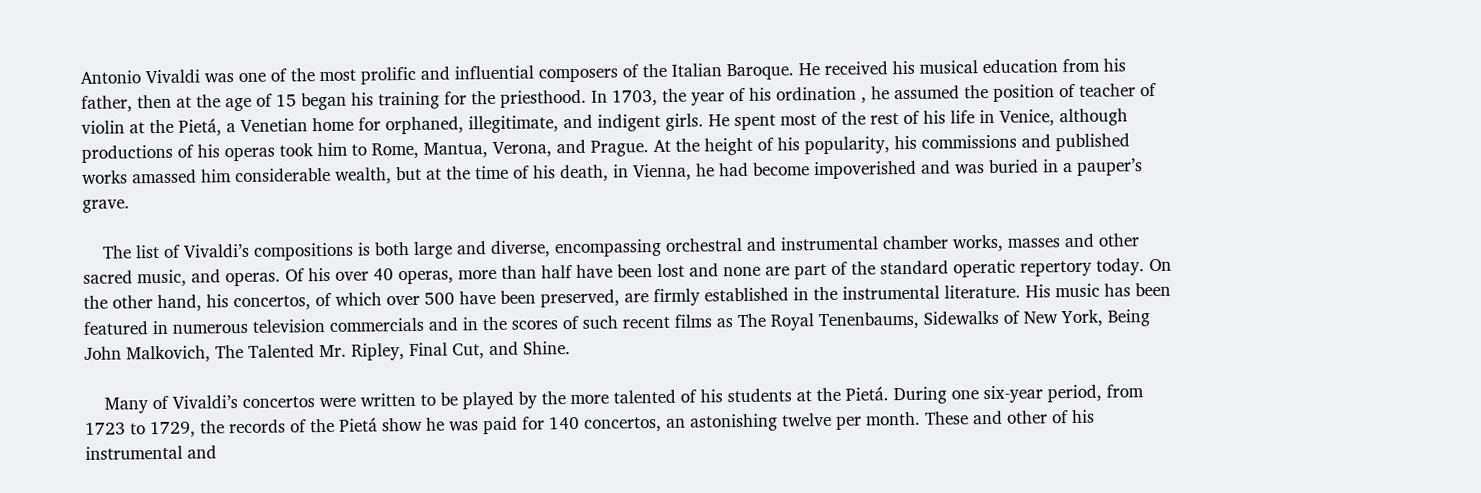Antonio Vivaldi was one of the most prolific and influential composers of the Italian Baroque. He received his musical education from his father, then at the age of 15 began his training for the priesthood. In 1703, the year of his ordination , he assumed the position of teacher of violin at the Pietá, a Venetian home for orphaned, illegitimate, and indigent girls. He spent most of the rest of his life in Venice, although productions of his operas took him to Rome, Mantua, Verona, and Prague. At the height of his popularity, his commissions and published works amassed him considerable wealth, but at the time of his death, in Vienna, he had become impoverished and was buried in a pauper’s grave.

    The list of Vivaldi’s compositions is both large and diverse, encompassing orchestral and instrumental chamber works, masses and other sacred music, and operas. Of his over 40 operas, more than half have been lost and none are part of the standard operatic repertory today. On the other hand, his concertos, of which over 500 have been preserved, are firmly established in the instrumental literature. His music has been featured in numerous television commercials and in the scores of such recent films as The Royal Tenenbaums, Sidewalks of New York, Being John Malkovich, The Talented Mr. Ripley, Final Cut, and Shine.

    Many of Vivaldi’s concertos were written to be played by the more talented of his students at the Pietá. During one six-year period, from 1723 to 1729, the records of the Pietá show he was paid for 140 concertos, an astonishing twelve per month. These and other of his instrumental and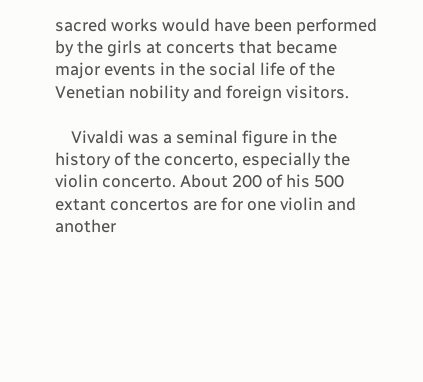sacred works would have been performed by the girls at concerts that became major events in the social life of the Venetian nobility and foreign visitors.

    Vivaldi was a seminal figure in the history of the concerto, especially the violin concerto. About 200 of his 500 extant concertos are for one violin and another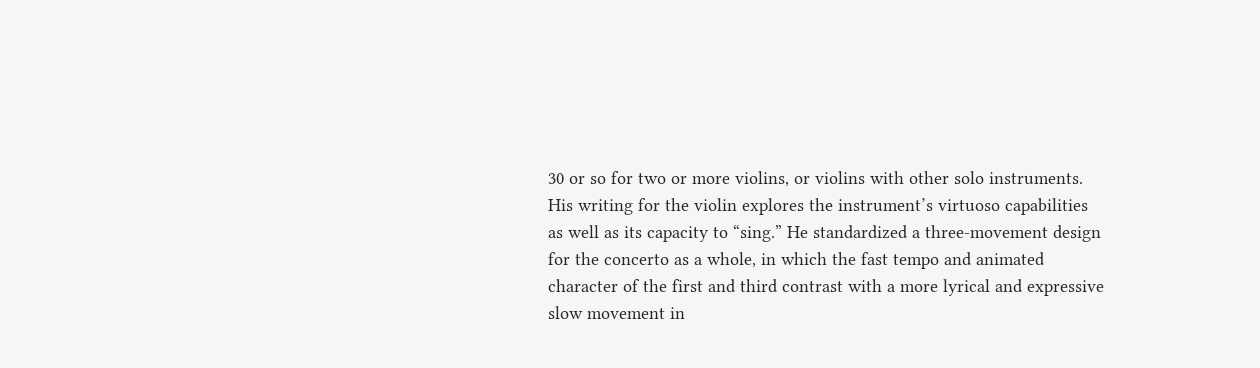30 or so for two or more violins, or violins with other solo instruments. His writing for the violin explores the instrument’s virtuoso capabilities as well as its capacity to “sing.” He standardized a three-movement design for the concerto as a whole, in which the fast tempo and animated character of the first and third contrast with a more lyrical and expressive slow movement in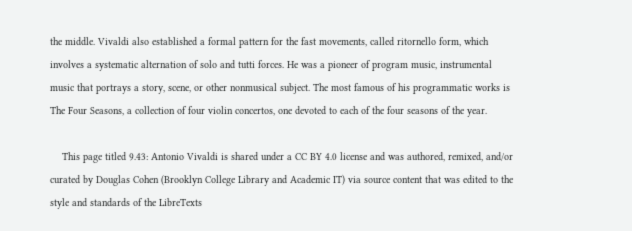the middle. Vivaldi also established a formal pattern for the fast movements, called ritornello form, which involves a systematic alternation of solo and tutti forces. He was a pioneer of program music, instrumental music that portrays a story, scene, or other nonmusical subject. The most famous of his programmatic works is The Four Seasons, a collection of four violin concertos, one devoted to each of the four seasons of the year.

    This page titled 9.43: Antonio Vivaldi is shared under a CC BY 4.0 license and was authored, remixed, and/or curated by Douglas Cohen (Brooklyn College Library and Academic IT) via source content that was edited to the style and standards of the LibreTexts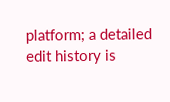platform; a detailed edit history is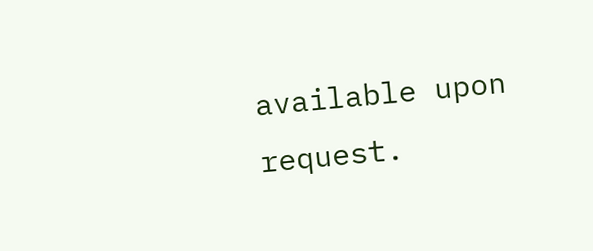available upon request.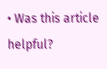• Was this article helpful?